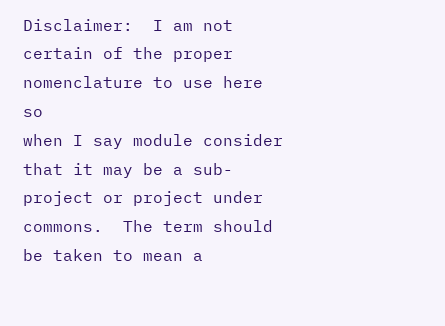Disclaimer:  I am not certain of the proper nomenclature to use here so
when I say module consider that it may be a sub-project or project under
commons.  The term should be taken to mean a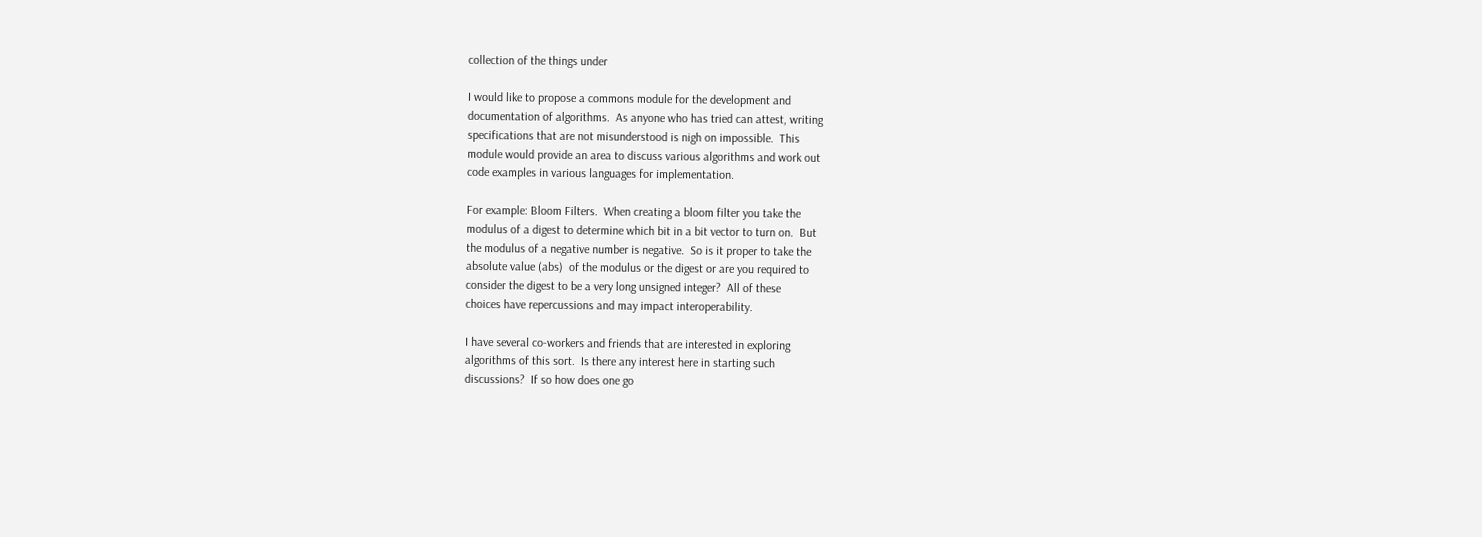collection of the things under

I would like to propose a commons module for the development and
documentation of algorithms.  As anyone who has tried can attest, writing
specifications that are not misunderstood is nigh on impossible.  This
module would provide an area to discuss various algorithms and work out
code examples in various languages for implementation.

For example: Bloom Filters.  When creating a bloom filter you take the
modulus of a digest to determine which bit in a bit vector to turn on.  But
the modulus of a negative number is negative.  So is it proper to take the
absolute value (abs)  of the modulus or the digest or are you required to
consider the digest to be a very long unsigned integer?  All of these
choices have repercussions and may impact interoperability.

I have several co-workers and friends that are interested in exploring
algorithms of this sort.  Is there any interest here in starting such
discussions?  If so how does one go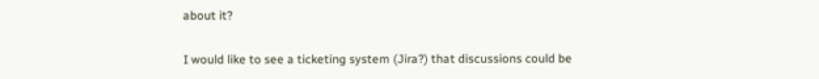about it?

I would like to see a ticketing system (Jira?) that discussions could be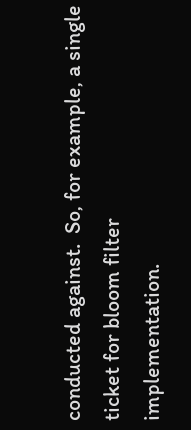conducted against.  So, for example, a single ticket for bloom filter
implementation.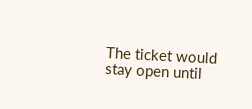The ticket would stay open until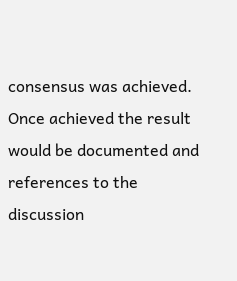consensus was achieved.
Once achieved the result would be documented and references to the
discussion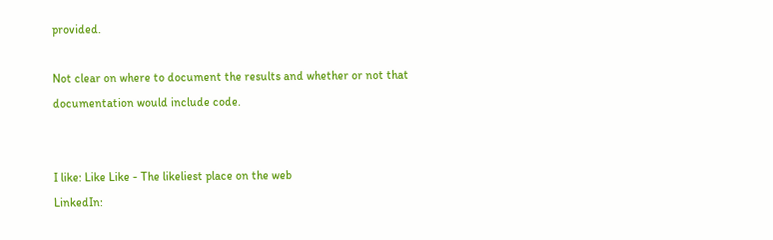provided.

Not clear on where to document the results and whether or not that
documentation would include code.


I like: Like Like - The likeliest place on the web
LinkedIn: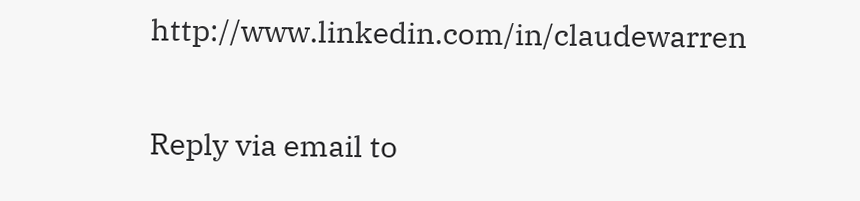http://www.linkedin.com/in/claudewarren

Reply via email to